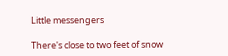Little messengers

There's close to two feet of snow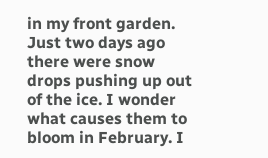in my front garden. Just two days ago there were snow drops pushing up out of the ice. I wonder what causes them to bloom in February. I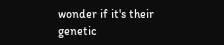wonder if it's their genetic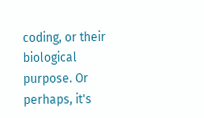coding, or their biological purpose. Or perhaps, it's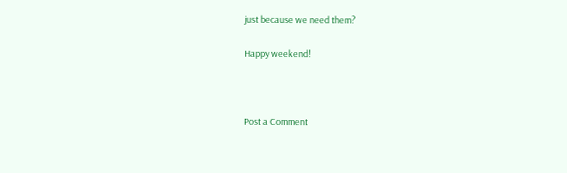just because we need them?

Happy weekend!



Post a Comment